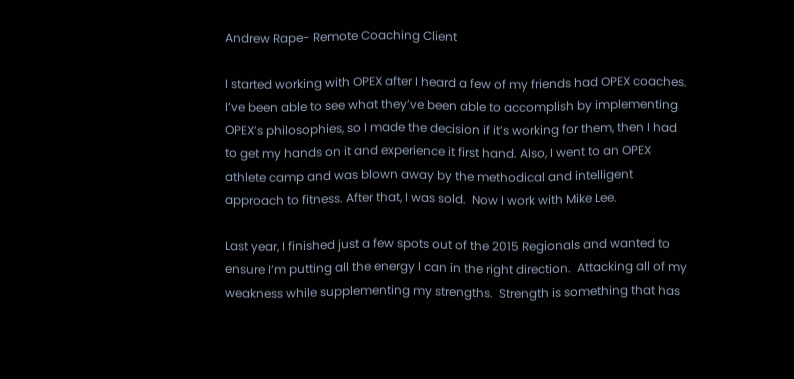Andrew Rape- Remote Coaching Client

I started working with OPEX after I heard a few of my friends had OPEX coaches. I’ve been able to see what they’ve been able to accomplish by implementing OPEX’s philosophies, so I made the decision if it’s working for them, then I had to get my hands on it and experience it first hand. Also, I went to an OPEX athlete camp and was blown away by the methodical and intelligent approach to fitness. After that, I was sold.  Now I work with Mike Lee.

Last year, I finished just a few spots out of the 2015 Regionals and wanted to ensure I’m putting all the energy I can in the right direction.  Attacking all of my weakness while supplementing my strengths.  Strength is something that has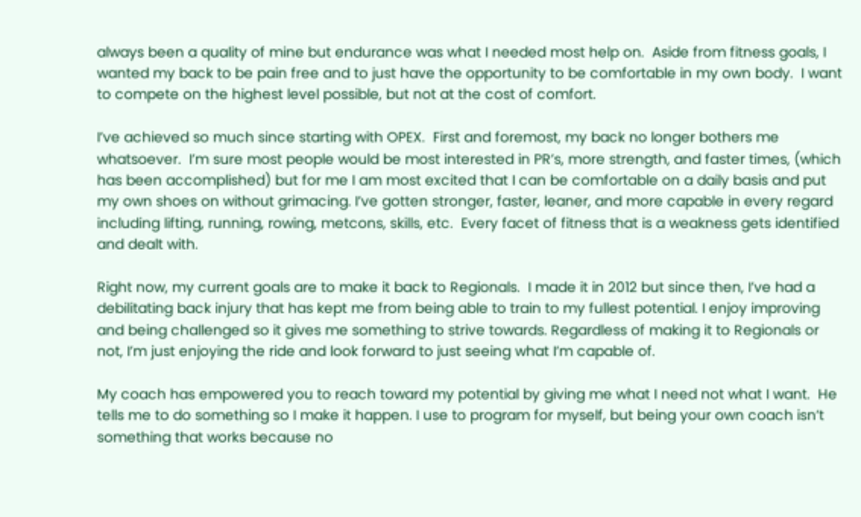always been a quality of mine but endurance was what I needed most help on.  Aside from fitness goals, I wanted my back to be pain free and to just have the opportunity to be comfortable in my own body.  I want to compete on the highest level possible, but not at the cost of comfort.

I’ve achieved so much since starting with OPEX.  First and foremost, my back no longer bothers me whatsoever.  I’m sure most people would be most interested in PR’s, more strength, and faster times, (which has been accomplished) but for me I am most excited that I can be comfortable on a daily basis and put my own shoes on without grimacing. I’ve gotten stronger, faster, leaner, and more capable in every regard including lifting, running, rowing, metcons, skills, etc.  Every facet of fitness that is a weakness gets identified and dealt with.

Right now, my current goals are to make it back to Regionals.  I made it in 2012 but since then, I’ve had a debilitating back injury that has kept me from being able to train to my fullest potential. I enjoy improving and being challenged so it gives me something to strive towards. Regardless of making it to Regionals or not, I’m just enjoying the ride and look forward to just seeing what I’m capable of.

My coach has empowered you to reach toward my potential by giving me what I need not what I want.  He tells me to do something so I make it happen. I use to program for myself, but being your own coach isn’t something that works because no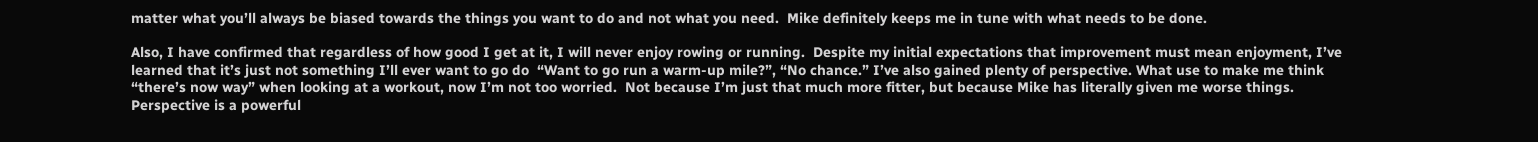matter what you’ll always be biased towards the things you want to do and not what you need.  Mike definitely keeps me in tune with what needs to be done.

Also, I have confirmed that regardless of how good I get at it, I will never enjoy rowing or running.  Despite my initial expectations that improvement must mean enjoyment, I’ve learned that it’s just not something I’ll ever want to go do  “Want to go run a warm-up mile?”, “No chance.” I’ve also gained plenty of perspective. What use to make me think “there’s now way” when looking at a workout, now I’m not too worried.  Not because I’m just that much more fitter, but because Mike has literally given me worse things.  Perspective is a powerful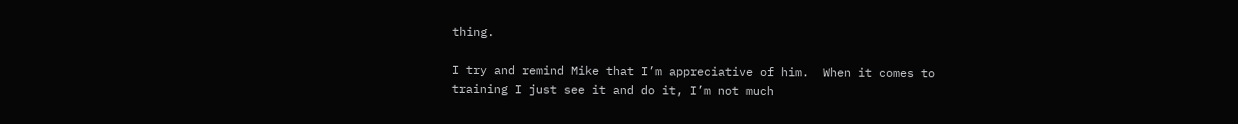thing.

I try and remind Mike that I’m appreciative of him.  When it comes to training I just see it and do it, I’m not much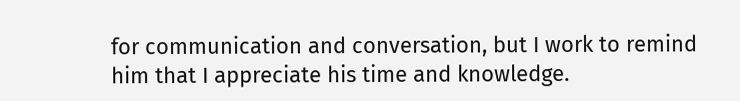for communication and conversation, but I work to remind him that I appreciate his time and knowledge.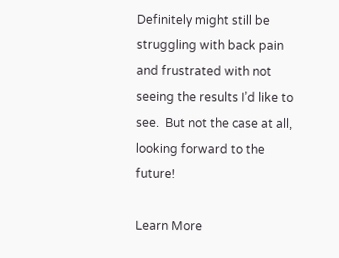Definitely might still be struggling with back pain and frustrated with not seeing the results I’d like to see.  But not the case at all, looking forward to the future!

Learn More